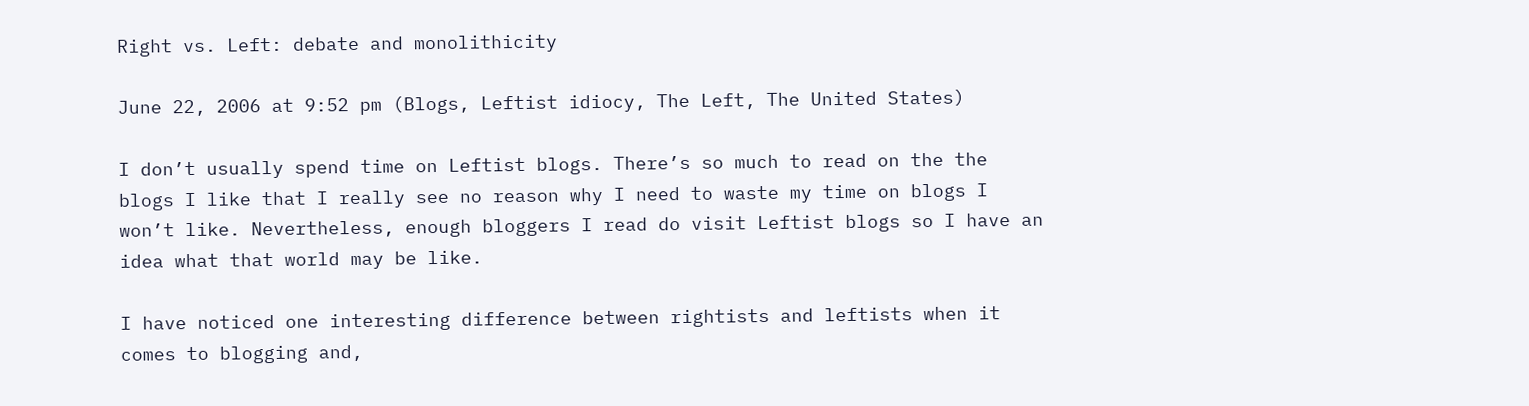Right vs. Left: debate and monolithicity

June 22, 2006 at 9:52 pm (Blogs, Leftist idiocy, The Left, The United States)

I don’t usually spend time on Leftist blogs. There’s so much to read on the the blogs I like that I really see no reason why I need to waste my time on blogs I won’t like. Nevertheless, enough bloggers I read do visit Leftist blogs so I have an idea what that world may be like.

I have noticed one interesting difference between rightists and leftists when it comes to blogging and,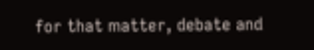for that matter, debate and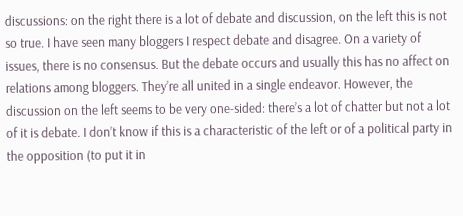discussions: on the right there is a lot of debate and discussion, on the left this is not so true. I have seen many bloggers I respect debate and disagree. On a variety of issues, there is no consensus. But the debate occurs and usually this has no affect on relations among bloggers. They’re all united in a single endeavor. However, the discussion on the left seems to be very one-sided: there’s a lot of chatter but not a lot of it is debate. I don’t know if this is a characteristic of the left or of a political party in the opposition (to put it in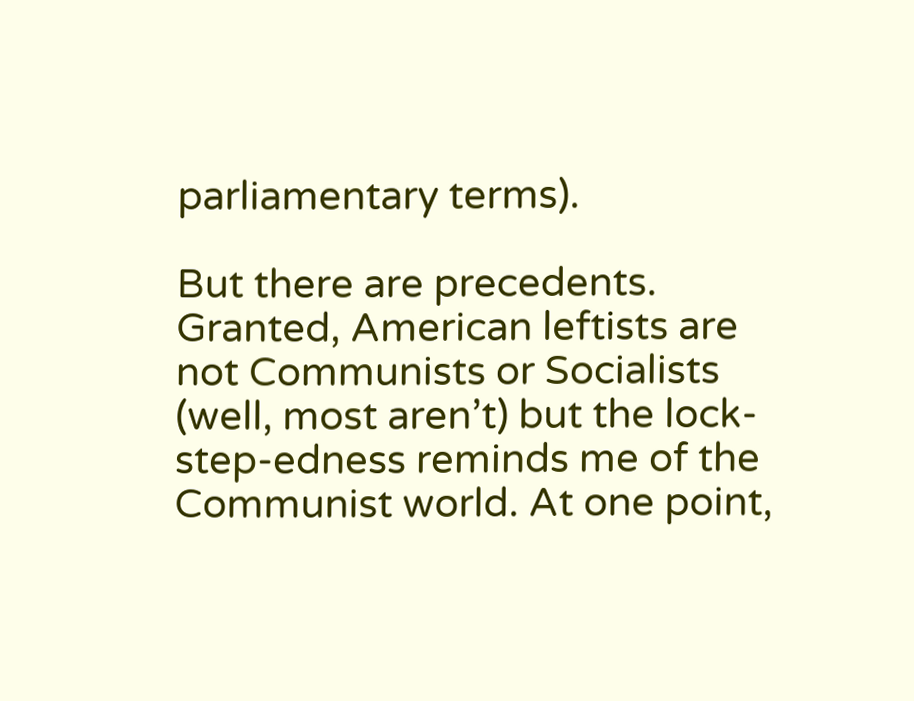parliamentary terms).

But there are precedents. Granted, American leftists are not Communists or Socialists (well, most aren’t) but the lock-step-edness reminds me of the Communist world. At one point,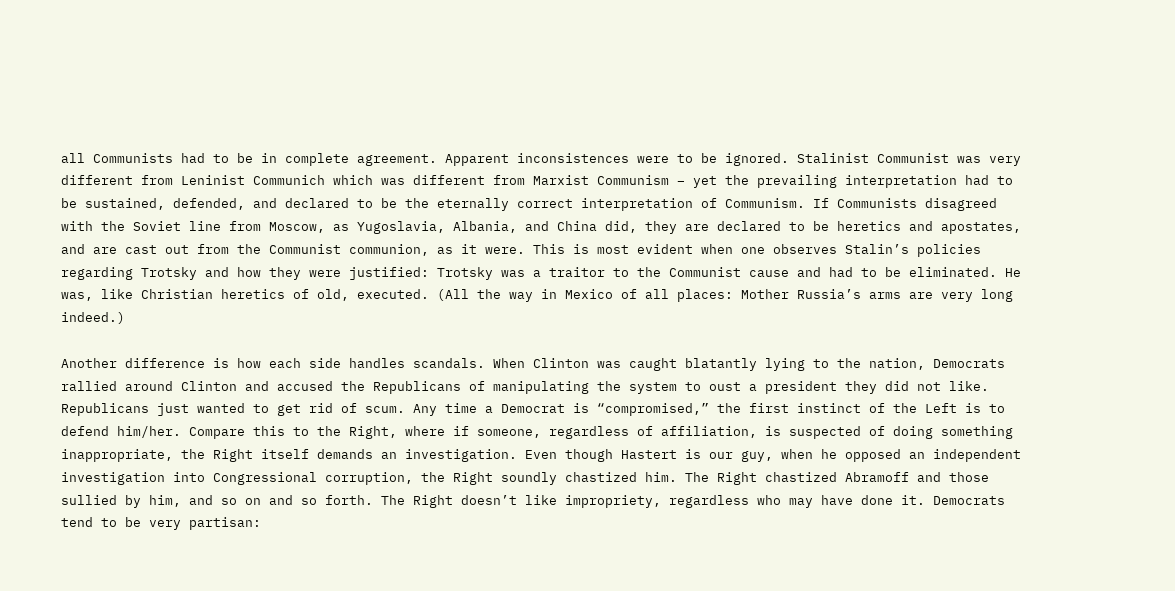all Communists had to be in complete agreement. Apparent inconsistences were to be ignored. Stalinist Communist was very different from Leninist Communich which was different from Marxist Communism – yet the prevailing interpretation had to be sustained, defended, and declared to be the eternally correct interpretation of Communism. If Communists disagreed with the Soviet line from Moscow, as Yugoslavia, Albania, and China did, they are declared to be heretics and apostates, and are cast out from the Communist communion, as it were. This is most evident when one observes Stalin’s policies regarding Trotsky and how they were justified: Trotsky was a traitor to the Communist cause and had to be eliminated. He was, like Christian heretics of old, executed. (All the way in Mexico of all places: Mother Russia’s arms are very long indeed.)

Another difference is how each side handles scandals. When Clinton was caught blatantly lying to the nation, Democrats rallied around Clinton and accused the Republicans of manipulating the system to oust a president they did not like. Republicans just wanted to get rid of scum. Any time a Democrat is “compromised,” the first instinct of the Left is to defend him/her. Compare this to the Right, where if someone, regardless of affiliation, is suspected of doing something inappropriate, the Right itself demands an investigation. Even though Hastert is our guy, when he opposed an independent investigation into Congressional corruption, the Right soundly chastized him. The Right chastized Abramoff and those sullied by him, and so on and so forth. The Right doesn’t like impropriety, regardless who may have done it. Democrats tend to be very partisan: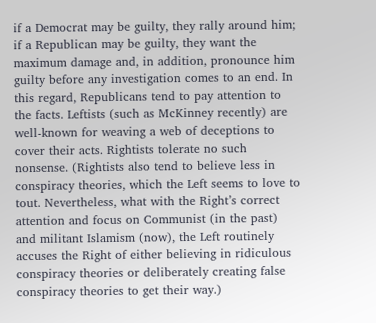if a Democrat may be guilty, they rally around him; if a Republican may be guilty, they want the maximum damage and, in addition, pronounce him guilty before any investigation comes to an end. In this regard, Republicans tend to pay attention to the facts. Leftists (such as McKinney recently) are well-known for weaving a web of deceptions to cover their acts. Rightists tolerate no such nonsense. (Rightists also tend to believe less in conspiracy theories, which the Left seems to love to tout. Nevertheless, what with the Right’s correct attention and focus on Communist (in the past) and militant Islamism (now), the Left routinely accuses the Right of either believing in ridiculous conspiracy theories or deliberately creating false conspiracy theories to get their way.)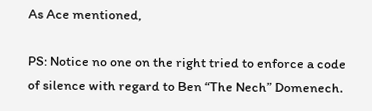As Ace mentioned,

PS: Notice no one on the right tried to enforce a code of silence with regard to Ben “The Nech” Domenech.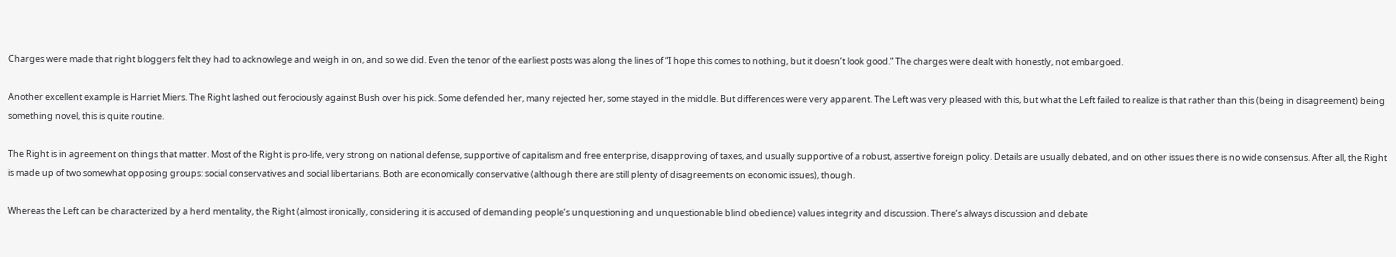Charges were made that right bloggers felt they had to acknowlege and weigh in on, and so we did. Even the tenor of the earliest posts was along the lines of “I hope this comes to nothing, but it doesn’t look good.” The charges were dealt with honestly, not embargoed.

Another excellent example is Harriet Miers. The Right lashed out ferociously against Bush over his pick. Some defended her, many rejected her, some stayed in the middle. But differences were very apparent. The Left was very pleased with this, but what the Left failed to realize is that rather than this (being in disagreement) being something novel, this is quite routine.

The Right is in agreement on things that matter. Most of the Right is pro-life, very strong on national defense, supportive of capitalism and free enterprise, disapproving of taxes, and usually supportive of a robust, assertive foreign policy. Details are usually debated, and on other issues there is no wide consensus. After all, the Right is made up of two somewhat opposing groups: social conservatives and social libertarians. Both are economically conservative (although there are still plenty of disagreements on economic issues), though.

Whereas the Left can be characterized by a herd mentality, the Right (almost ironically, considering it is accused of demanding people’s unquestioning and unquestionable blind obedience) values integrity and discussion. There’s always discussion and debate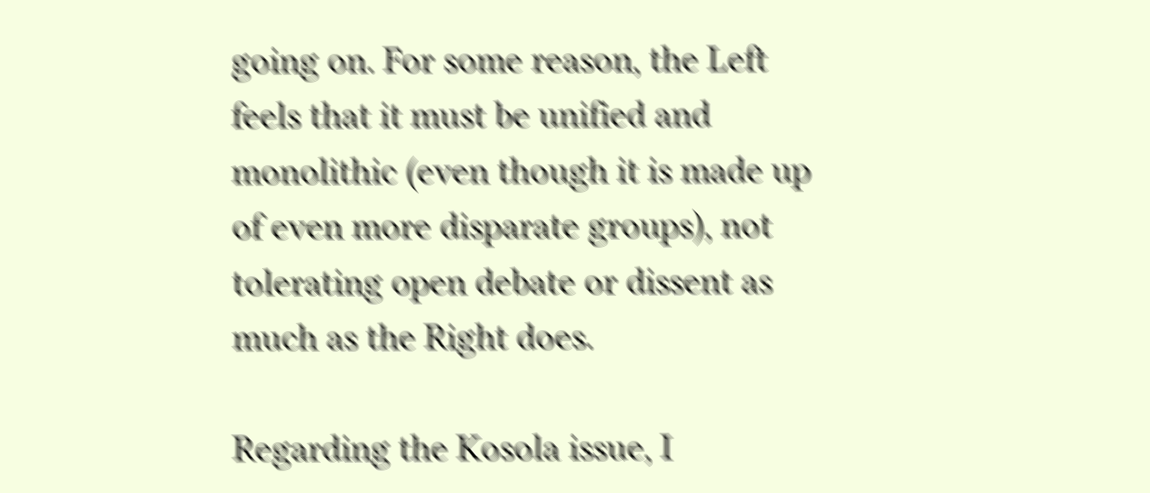going on. For some reason, the Left feels that it must be unified and monolithic (even though it is made up of even more disparate groups), not tolerating open debate or dissent as much as the Right does.

Regarding the Kosola issue, I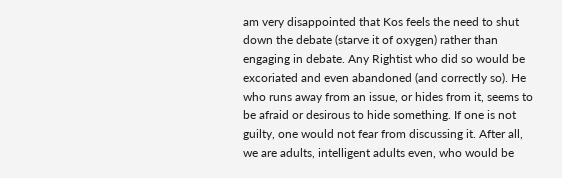am very disappointed that Kos feels the need to shut down the debate (starve it of oxygen) rather than engaging in debate. Any Rightist who did so would be excoriated and even abandoned (and correctly so). He who runs away from an issue, or hides from it, seems to be afraid or desirous to hide something. If one is not guilty, one would not fear from discussing it. After all, we are adults, intelligent adults even, who would be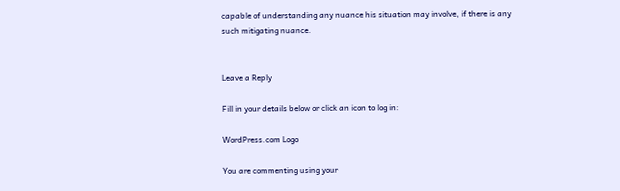capable of understanding any nuance his situation may involve, if there is any such mitigating nuance.


Leave a Reply

Fill in your details below or click an icon to log in:

WordPress.com Logo

You are commenting using your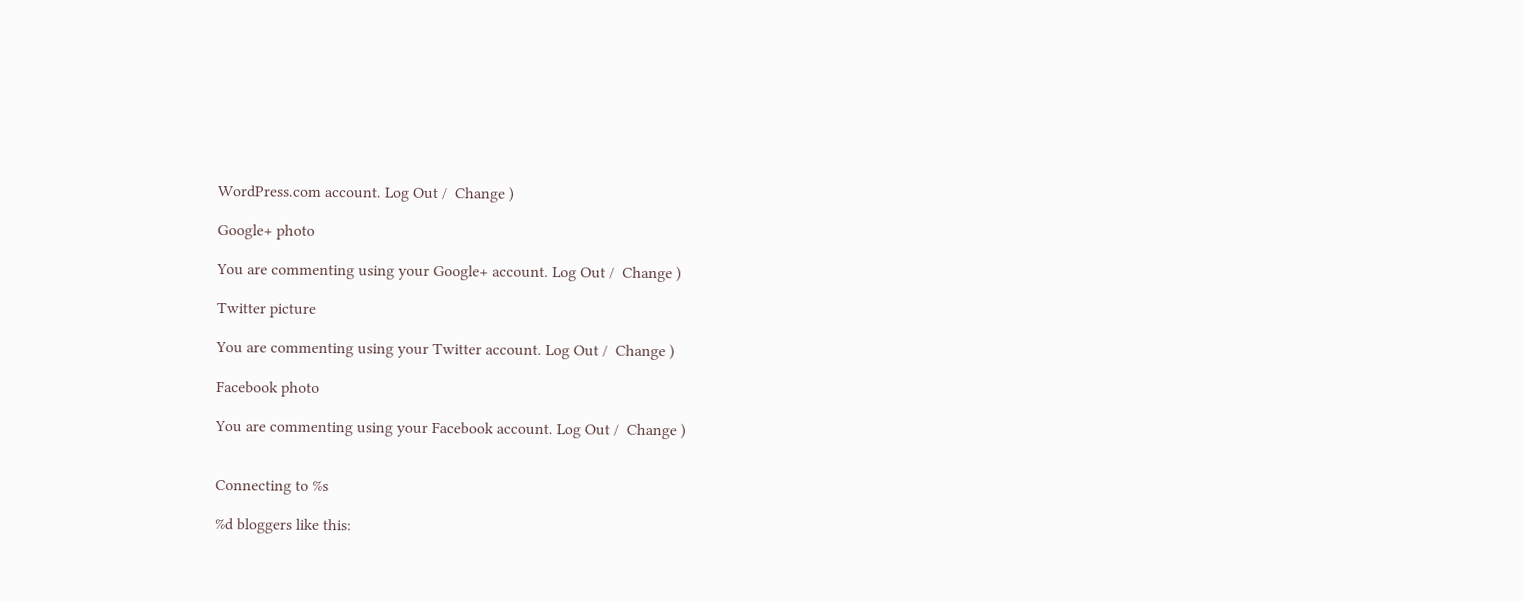WordPress.com account. Log Out /  Change )

Google+ photo

You are commenting using your Google+ account. Log Out /  Change )

Twitter picture

You are commenting using your Twitter account. Log Out /  Change )

Facebook photo

You are commenting using your Facebook account. Log Out /  Change )


Connecting to %s

%d bloggers like this: